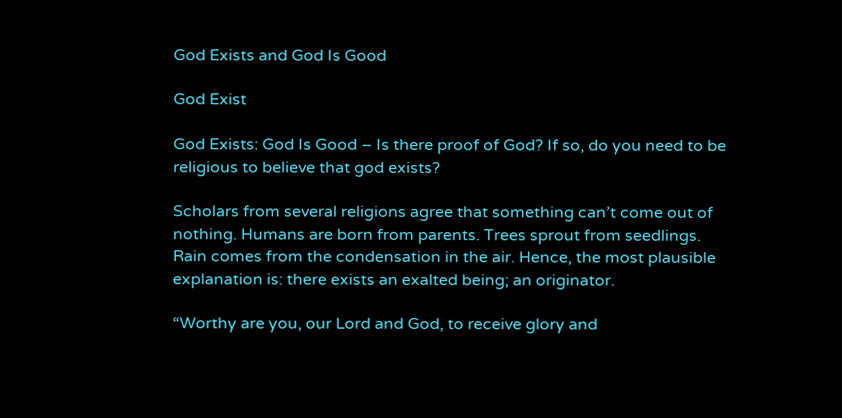God Exists and God Is Good

God Exist

God Exists: God Is Good – Is there proof of God? If so, do you need to be religious to believe that god exists?

Scholars from several religions agree that something can’t come out of nothing. Humans are born from parents. Trees sprout from seedlings. Rain comes from the condensation in the air. Hence, the most plausible explanation is: there exists an exalted being; an originator.

“Worthy are you, our Lord and God, to receive glory and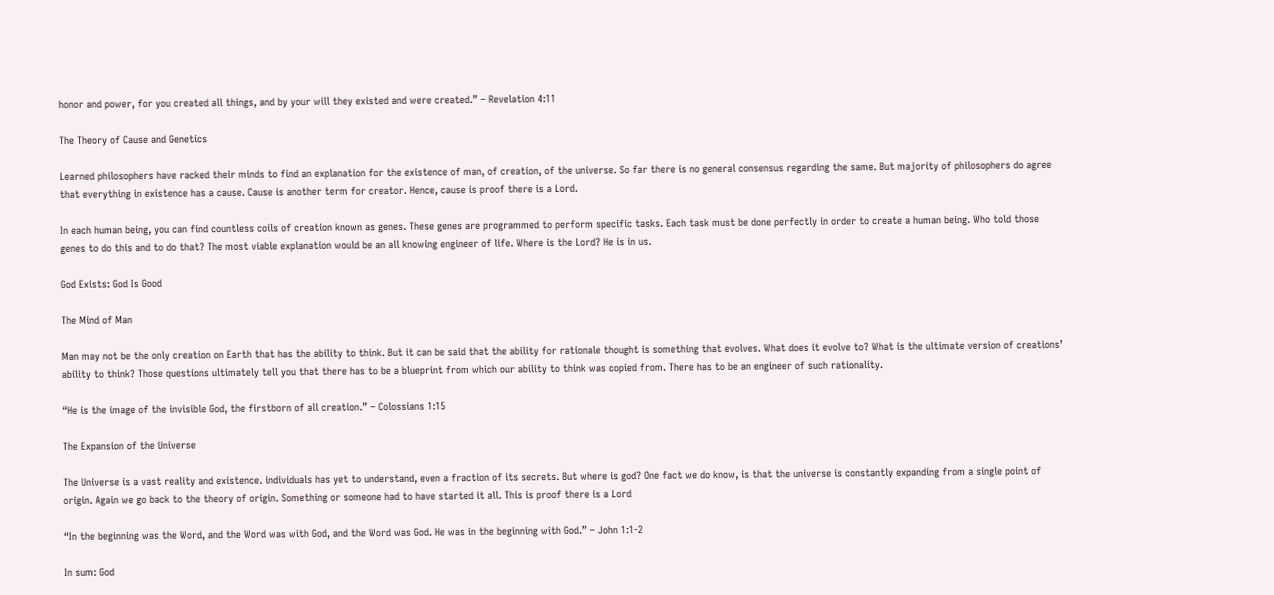honor and power, for you created all things, and by your will they existed and were created.” – Revelation 4:11

The Theory of Cause and Genetics

Learned philosophers have racked their minds to find an explanation for the existence of man, of creation, of the universe. So far there is no general consensus regarding the same. But majority of philosophers do agree that everything in existence has a cause. Cause is another term for creator. Hence, cause is proof there is a Lord.

In each human being, you can find countless coils of creation known as genes. These genes are programmed to perform specific tasks. Each task must be done perfectly in order to create a human being. Who told those genes to do this and to do that? The most viable explanation would be an all knowing engineer of life. Where is the Lord? He is in us.

God Exists: God Is Good

The Mind of Man

Man may not be the only creation on Earth that has the ability to think. But it can be said that the ability for rationale thought is something that evolves. What does it evolve to? What is the ultimate version of creations’ ability to think? Those questions ultimately tell you that there has to be a blueprint from which our ability to think was copied from. There has to be an engineer of such rationality.

“He is the image of the invisible God, the firstborn of all creation.” – Colossians 1:15

The Expansion of the Universe

The Universe is a vast reality and existence. individuals has yet to understand, even a fraction of its secrets. But where is god? One fact we do know, is that the universe is constantly expanding from a single point of origin. Again we go back to the theory of origin. Something or someone had to have started it all. This is proof there is a Lord

“In the beginning was the Word, and the Word was with God, and the Word was God. He was in the beginning with God.” – John 1:1-2

In sum: God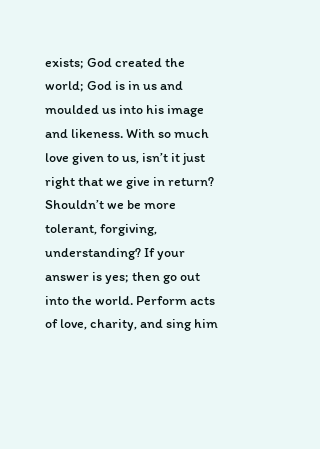exists; God created the world; God is in us and moulded us into his image and likeness. With so much love given to us, isn’t it just right that we give in return? Shouldn’t we be more tolerant, forgiving, understanding? If your answer is yes; then go out into the world. Perform acts of love, charity, and sing him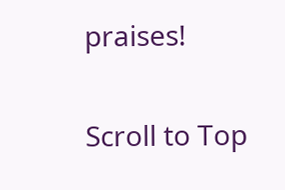praises!

Scroll to Top